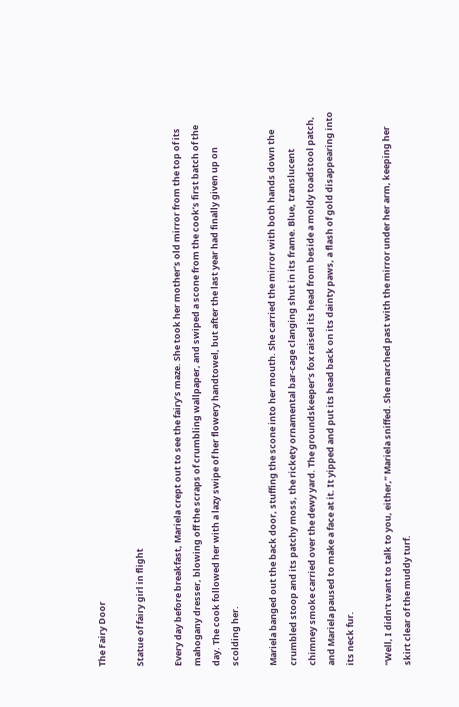The Fairy Door

Statue of fairy girl in flight

Every day before breakfast, Mariela crept out to see the fairy’s maze. She took her mother’s old mirror from the top of its mahogany dresser, blowing off the scraps of crumbling wallpaper, and swiped a scone from the cook’s first batch of the day. The cook followed her with a lazy swipe of her flowery handtowel, but after the last year had finally given up on scolding her.

Mariela banged out the back door, stuffing the scone into her mouth. She carried the mirror with both hands down the crumbled stoop and its patchy moss, the rickety ornamental bar-cage clanging shut in its frame. Blue, translucent chimney smoke carried over the dewy yard. The groundskeeper’s fox raised its head from beside a moldy toadstool patch, and Mariela paused to make a face at it. It yipped and put its head back on its dainty paws, a flash of gold disappearing into its neck fur.

“Well, I didn’t want to talk to you, either,” Mariela sniffed. She marched past with the mirror under her arm, keeping her skirt clear of the muddy turf.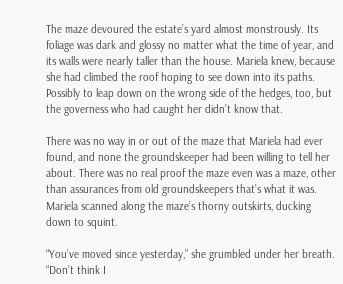The maze devoured the estate’s yard almost monstrously. Its foliage was dark and glossy no matter what the time of year, and its walls were nearly taller than the house. Mariela knew, because she had climbed the roof hoping to see down into its paths. Possibly to leap down on the wrong side of the hedges, too, but the governess who had caught her didn’t know that.

There was no way in or out of the maze that Mariela had ever found, and none the groundskeeper had been willing to tell her about. There was no real proof the maze even was a maze, other than assurances from old groundskeepers that’s what it was. Mariela scanned along the maze’s thorny outskirts, ducking down to squint.

“You’ve moved since yesterday,” she grumbled under her breath. “Don’t think I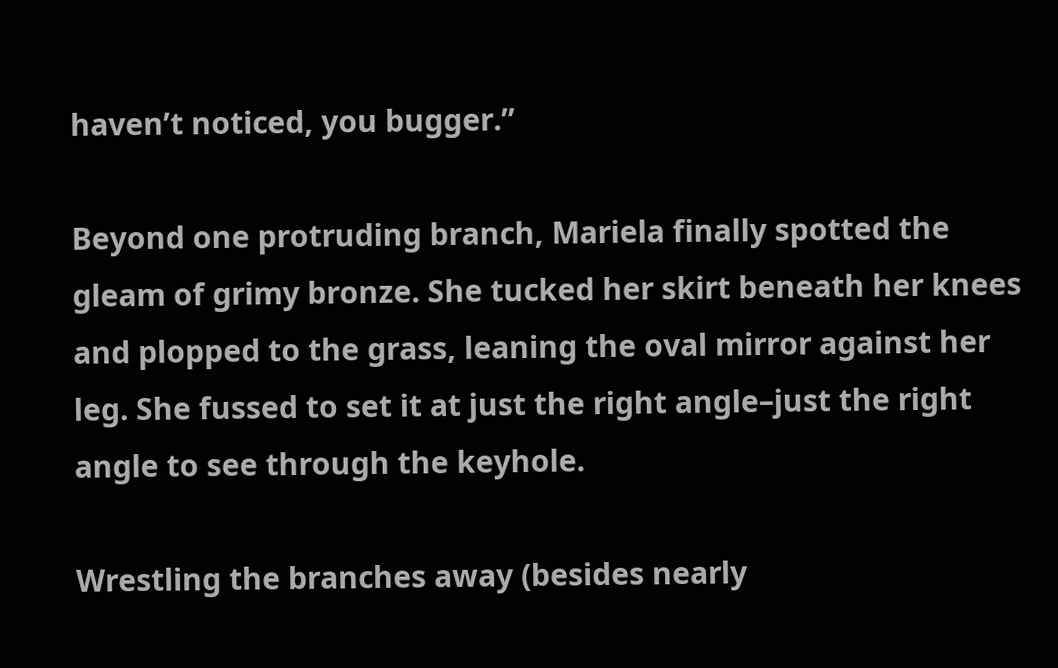haven’t noticed, you bugger.”

Beyond one protruding branch, Mariela finally spotted the gleam of grimy bronze. She tucked her skirt beneath her knees and plopped to the grass, leaning the oval mirror against her leg. She fussed to set it at just the right angle–just the right angle to see through the keyhole.

Wrestling the branches away (besides nearly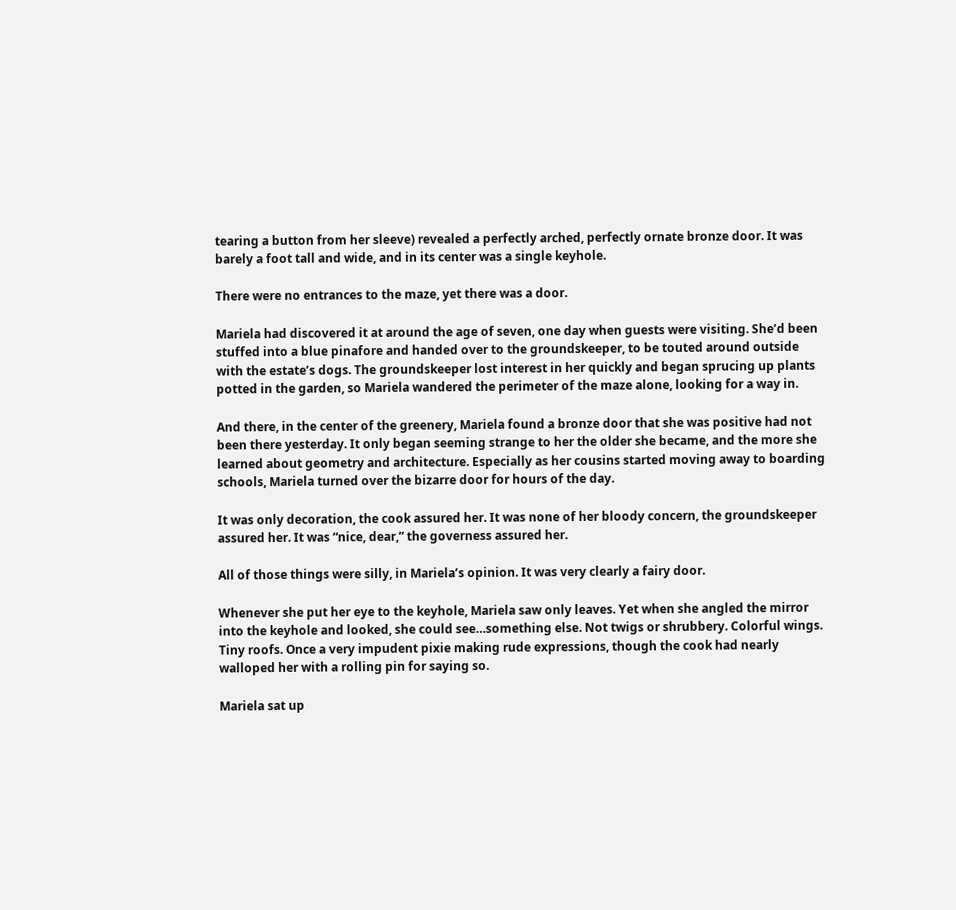tearing a button from her sleeve) revealed a perfectly arched, perfectly ornate bronze door. It was barely a foot tall and wide, and in its center was a single keyhole.

There were no entrances to the maze, yet there was a door.

Mariela had discovered it at around the age of seven, one day when guests were visiting. She’d been stuffed into a blue pinafore and handed over to the groundskeeper, to be touted around outside with the estate’s dogs. The groundskeeper lost interest in her quickly and began sprucing up plants potted in the garden, so Mariela wandered the perimeter of the maze alone, looking for a way in.

And there, in the center of the greenery, Mariela found a bronze door that she was positive had not been there yesterday. It only began seeming strange to her the older she became, and the more she learned about geometry and architecture. Especially as her cousins started moving away to boarding schools, Mariela turned over the bizarre door for hours of the day.

It was only decoration, the cook assured her. It was none of her bloody concern, the groundskeeper assured her. It was “nice, dear,” the governess assured her.

All of those things were silly, in Mariela’s opinion. It was very clearly a fairy door.

Whenever she put her eye to the keyhole, Mariela saw only leaves. Yet when she angled the mirror into the keyhole and looked, she could see…something else. Not twigs or shrubbery. Colorful wings. Tiny roofs. Once a very impudent pixie making rude expressions, though the cook had nearly walloped her with a rolling pin for saying so.

Mariela sat up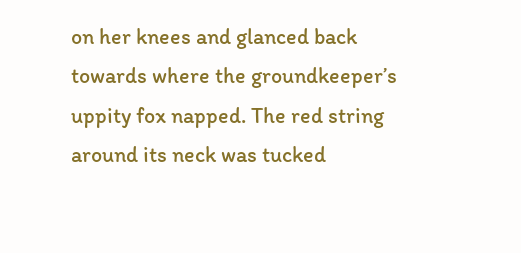on her knees and glanced back towards where the groundkeeper’s uppity fox napped. The red string around its neck was tucked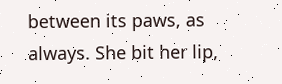between its paws, as always. She bit her lip,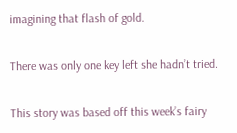imagining that flash of gold.

There was only one key left she hadn’t tried.

This story was based off this week’s fairy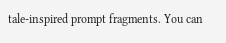tale-inspired prompt fragments. You can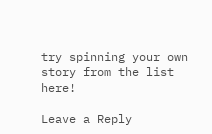try spinning your own story from the list here!

Leave a Reply